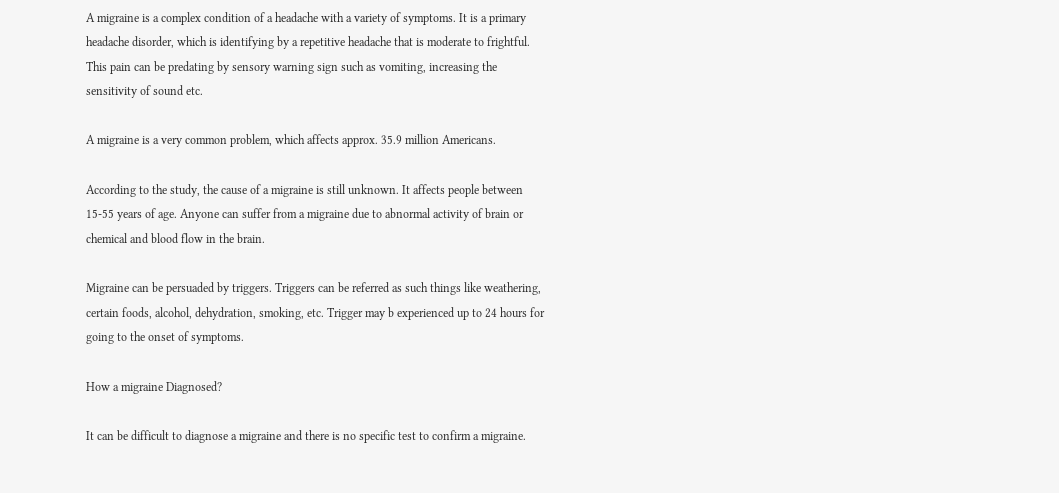A migraine is a complex condition of a headache with a variety of symptoms. It is a primary headache disorder, which is identifying by a repetitive headache that is moderate to frightful. This pain can be predating by sensory warning sign such as vomiting, increasing the sensitivity of sound etc.

A migraine is a very common problem, which affects approx. 35.9 million Americans.

According to the study, the cause of a migraine is still unknown. It affects people between 15-55 years of age. Anyone can suffer from a migraine due to abnormal activity of brain or chemical and blood flow in the brain.

Migraine can be persuaded by triggers. Triggers can be referred as such things like weathering, certain foods, alcohol, dehydration, smoking, etc. Trigger may b experienced up to 24 hours for going to the onset of symptoms.

How a migraine Diagnosed?

It can be difficult to diagnose a migraine and there is no specific test to confirm a migraine.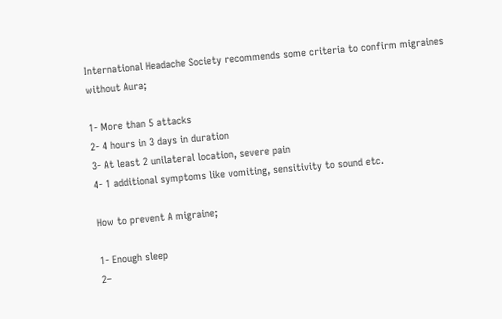International Headache Society recommends some criteria to confirm migraines without Aura;

1- More than 5 attacks
2- 4 hours in 3 days in duration
3- At least 2 unilateral location, severe pain
4- 1 additional symptoms like vomiting, sensitivity to sound etc.

How to prevent A migraine;

1- Enough sleep
2–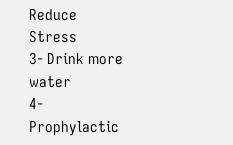Reduce Stress
3- Drink more water
4- Prophylactic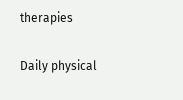therapies

Daily physical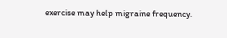exercise may help migraine frequency.